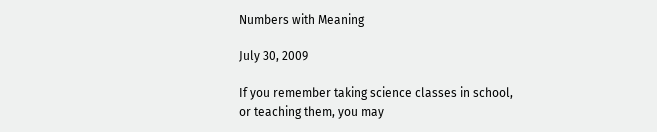Numbers with Meaning

July 30, 2009

If you remember taking science classes in school, or teaching them, you may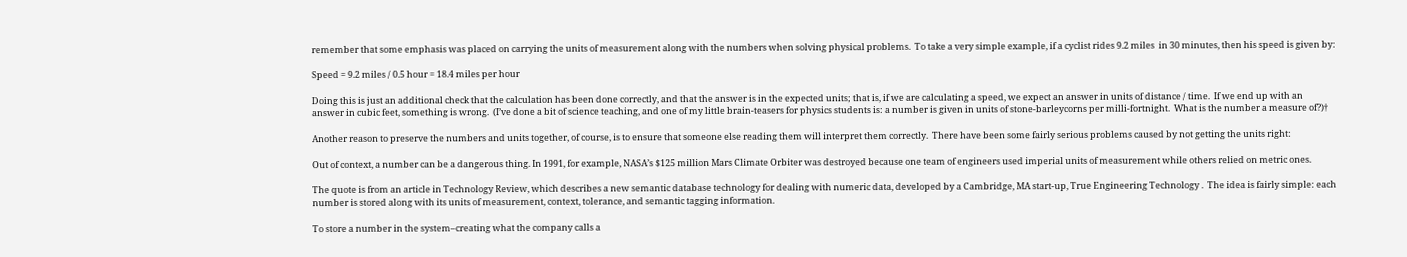remember that some emphasis was placed on carrying the units of measurement along with the numbers when solving physical problems.  To take a very simple example, if a cyclist rides 9.2 miles  in 30 minutes, then his speed is given by:

Speed = 9.2 miles / 0.5 hour = 18.4 miles per hour

Doing this is just an additional check that the calculation has been done correctly, and that the answer is in the expected units; that is, if we are calculating a speed, we expect an answer in units of distance / time.  If we end up with an answer in cubic feet, something is wrong.  (I’ve done a bit of science teaching, and one of my little brain-teasers for physics students is: a number is given in units of stone-barleycorns per milli-fortnight.  What is the number a measure of?)†

Another reason to preserve the numbers and units together, of course, is to ensure that someone else reading them will interpret them correctly.  There have been some fairly serious problems caused by not getting the units right:

Out of context, a number can be a dangerous thing. In 1991, for example, NASA’s $125 million Mars Climate Orbiter was destroyed because one team of engineers used imperial units of measurement while others relied on metric ones.

The quote is from an article in Technology Review, which describes a new semantic database technology for dealing with numeric data, developed by a Cambridge, MA start-up, True Engineering Technology .  The idea is fairly simple: each number is stored along with its units of measurement, context, tolerance, and semantic tagging information.

To store a number in the system–creating what the company calls a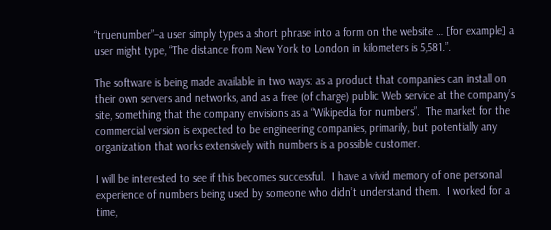“truenumber”–a user simply types a short phrase into a form on the website … [for example] a user might type, “The distance from New York to London in kilometers is 5,581.”.

The software is being made available in two ways: as a product that companies can install on their own servers and networks, and as a free (of charge) public Web service at the company’s site, something that the company envisions as a “Wikipedia for numbers”.  The market for the commercial version is expected to be engineering companies, primarily, but potentially any organization that works extensively with numbers is a possible customer.

I will be interested to see if this becomes successful.  I have a vivid memory of one personal experience of numbers being used by someone who didn’t understand them.  I worked for a time,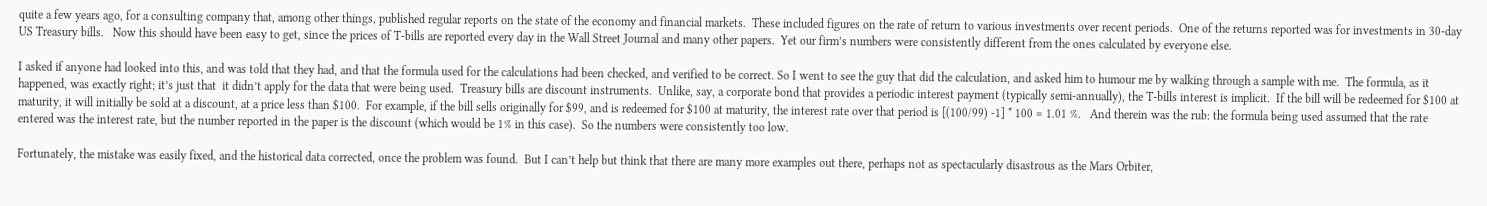quite a few years ago, for a consulting company that, among other things, published regular reports on the state of the economy and financial markets.  These included figures on the rate of return to various investments over recent periods.  One of the returns reported was for investments in 30-day US Treasury bills.   Now this should have been easy to get, since the prices of T-bills are reported every day in the Wall Street Journal and many other papers.  Yet our firm’s numbers were consistently different from the ones calculated by everyone else.

I asked if anyone had looked into this, and was told that they had, and that the formula used for the calculations had been checked, and verified to be correct. So I went to see the guy that did the calculation, and asked him to humour me by walking through a sample with me.  The formula, as it happened, was exactly right; it’s just that  it didn’t apply for the data that were being used.  Treasury bills are discount instruments.  Unlike, say, a corporate bond that provides a periodic interest payment (typically semi-annually), the T-bills interest is implicit.  If the bill will be redeemed for $100 at maturity, it will initially be sold at a discount, at a price less than $100.  For example, if the bill sells originally for $99, and is redeemed for $100 at maturity, the interest rate over that period is [(100/99) -1] * 100 = 1.01 %.   And therein was the rub: the formula being used assumed that the rate entered was the interest rate, but the number reported in the paper is the discount (which would be 1% in this case).  So the numbers were consistently too low.

Fortunately, the mistake was easily fixed, and the historical data corrected, once the problem was found.  But I can’t help but think that there are many more examples out there, perhaps not as spectacularly disastrous as the Mars Orbiter,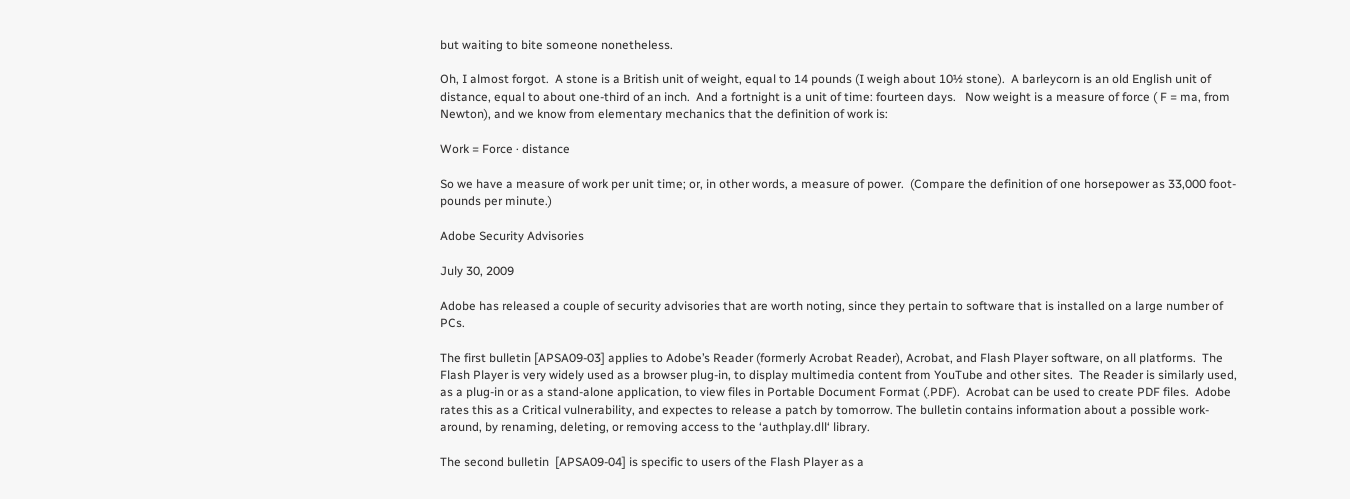but waiting to bite someone nonetheless.

Oh, I almost forgot.  A stone is a British unit of weight, equal to 14 pounds (I weigh about 10½ stone).  A barleycorn is an old English unit of distance, equal to about one-third of an inch.  And a fortnight is a unit of time: fourteen days.   Now weight is a measure of force ( F = ma, from Newton), and we know from elementary mechanics that the definition of work is:

Work = Force · distance

So we have a measure of work per unit time; or, in other words, a measure of power.  (Compare the definition of one horsepower as 33,000 foot-pounds per minute.)

Adobe Security Advisories

July 30, 2009

Adobe has released a couple of security advisories that are worth noting, since they pertain to software that is installed on a large number of PCs.

The first bulletin [APSA09-03] applies to Adobe’s Reader (formerly Acrobat Reader), Acrobat, and Flash Player software, on all platforms.  The Flash Player is very widely used as a browser plug-in, to display multimedia content from YouTube and other sites.  The Reader is similarly used, as a plug-in or as a stand-alone application, to view files in Portable Document Format (.PDF).  Acrobat can be used to create PDF files.  Adobe rates this as a Critical vulnerability, and expectes to release a patch by tomorrow. The bulletin contains information about a possible work-around, by renaming, deleting, or removing access to the ‘authplay.dll‘ library.

The second bulletin  [APSA09-04] is specific to users of the Flash Player as a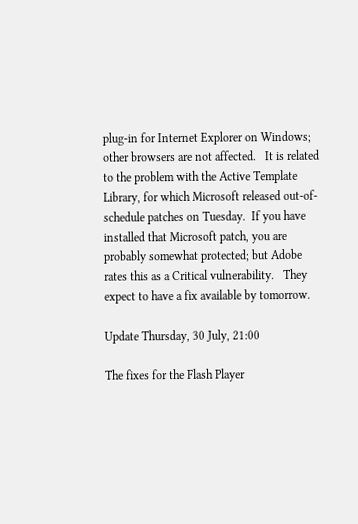plug-in for Internet Explorer on Windows; other browsers are not affected.   It is related to the problem with the Active Template Library, for which Microsoft released out-of-schedule patches on Tuesday.  If you have installed that Microsoft patch, you are probably somewhat protected; but Adobe rates this as a Critical vulnerability.   They expect to have a fix available by tomorrow.

Update Thursday, 30 July, 21:00

The fixes for the Flash Player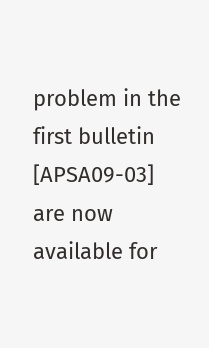problem in the first bulletin [APSA09-03] are now available for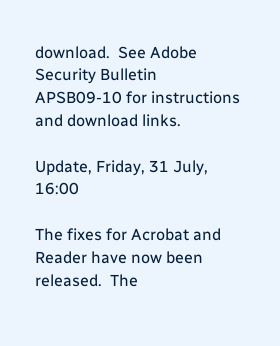download.  See Adobe Security Bulletin APSB09-10 for instructions and download links.

Update, Friday, 31 July, 16:00

The fixes for Acrobat and Reader have now been released.  The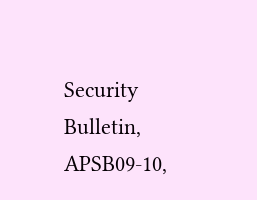Security Bulletin, APSB09-10,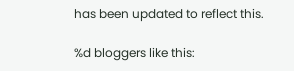has been updated to reflect this.

%d bloggers like this: